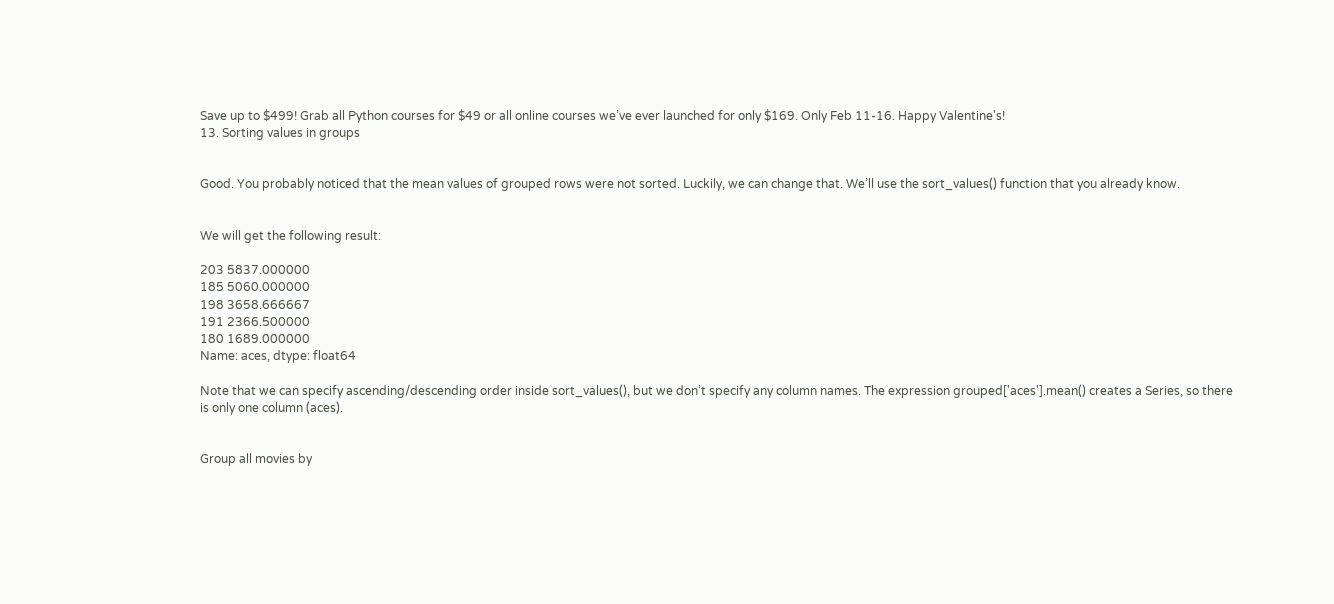Save up to $499! Grab all Python courses for $49 or all online courses we’ve ever launched for only $169. Only Feb 11-16. Happy Valentine's!
13. Sorting values in groups


Good. You probably noticed that the mean values of grouped rows were not sorted. Luckily, we can change that. We’ll use the sort_values() function that you already know.


We will get the following result:

203 5837.000000
185 5060.000000
198 3658.666667
191 2366.500000
180 1689.000000
Name: aces, dtype: float64

Note that we can specify ascending/descending order inside sort_values(), but we don’t specify any column names. The expression grouped['aces'].mean() creates a Series, so there is only one column (aces).


Group all movies by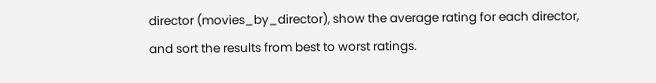director (movies_by_director), show the average rating for each director, and sort the results from best to worst ratings.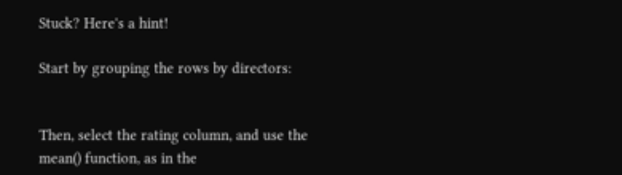Stuck? Here's a hint!

Start by grouping the rows by directors:


Then, select the rating column, and use the mean() function, as in the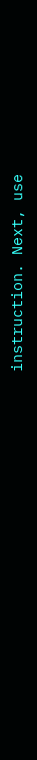instruction. Next, use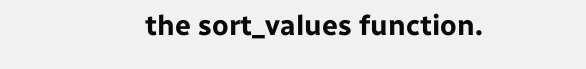the sort_values function.